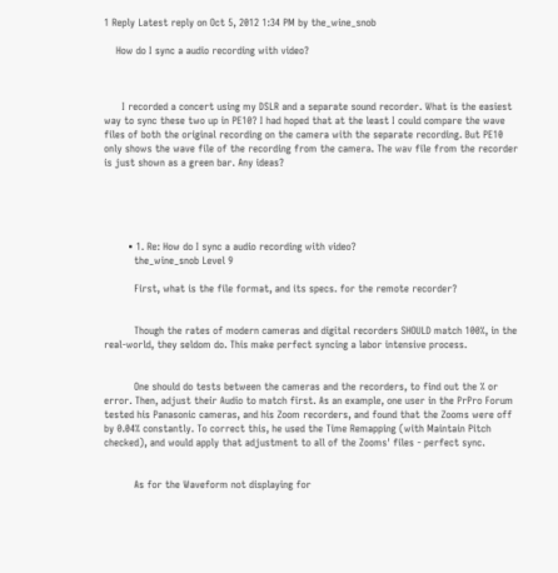1 Reply Latest reply on Oct 5, 2012 1:34 PM by the_wine_snob

    How do I sync a audio recording with video?



      I recorded a concert using my DSLR and a separate sound recorder. What is the easiest way to sync these two up in PE10? I had hoped that at the least I could compare the wave files of both the original recording on the camera with the separate recording. But PE10 only shows the wave file of the recording from the camera. The wav file from the recorder is just shown as a green bar. Any ideas?





        • 1. Re: How do I sync a audio recording with video?
          the_wine_snob Level 9

          First, what is the file format, and its specs. for the remote recorder?


          Though the rates of modern cameras and digital recorders SHOULD match 100%, in the real-world, they seldom do. This make perfect syncing a labor intensive process.


          One should do tests between the cameras and the recorders, to find out the % or error. Then, adjust their Audio to match first. As an example, one user in the PrPro Forum tested his Panasonic cameras, and his Zoom recorders, and found that the Zooms were off by 0.04% constantly. To correct this, he used the Time Remapping (with Maintain Pitch checked), and would apply that adjustment to all of the Zooms' files - perfect sync.


          As for the Waveform not displaying for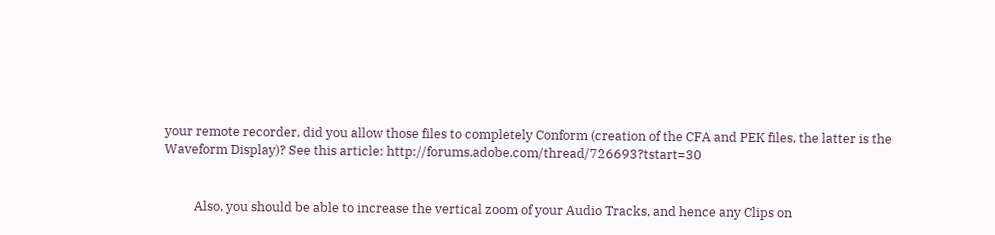your remote recorder, did you allow those files to completely Conform (creation of the CFA and PEK files, the latter is the Waveform Display)? See this article: http://forums.adobe.com/thread/726693?tstart=30


          Also, you should be able to increase the vertical zoom of your Audio Tracks, and hence any Clips on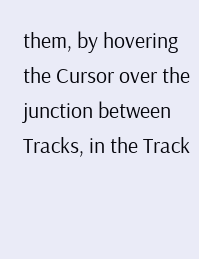them, by hovering the Cursor over the junction between Tracks, in the Track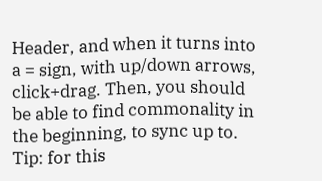Header, and when it turns into a = sign, with up/down arrows, click+drag. Then, you should be able to find commonality in the beginning, to sync up to. Tip: for this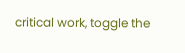critical work, toggle the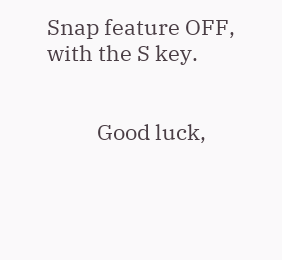Snap feature OFF, with the S key.


          Good luck,